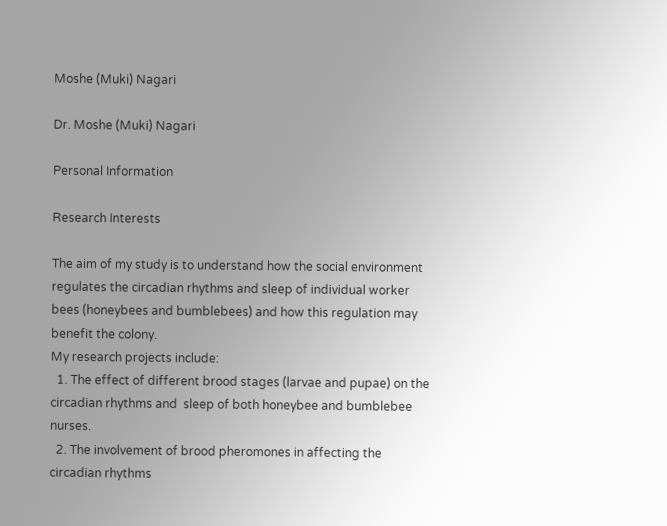Moshe (Muki) Nagari

Dr. Moshe (Muki) Nagari

Personal Information

Research Interests

The aim of my study is to understand how the social environment regulates the circadian rhythms and sleep of individual worker bees (honeybees and bumblebees) and how this regulation may benefit the colony.
My research projects include:
  1. The effect of different brood stages (larvae and pupae) on the circadian rhythms and  sleep of both honeybee and bumblebee nurses.
  2. The involvement of brood pheromones in affecting the circadian rhythms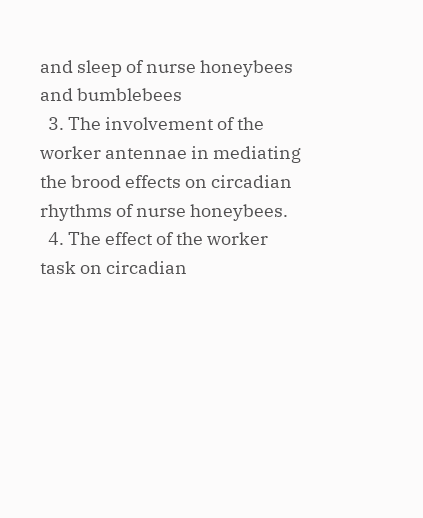and sleep of nurse honeybees and bumblebees
  3. The involvement of the worker antennae in mediating the brood effects on circadian rhythms of nurse honeybees.
  4. The effect of the worker task on circadian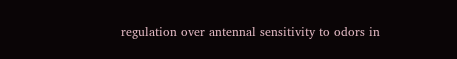regulation over antennal sensitivity to odors in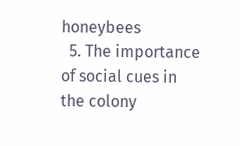honeybees
  5. The importance of social cues in the colony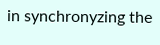in synchronyzing the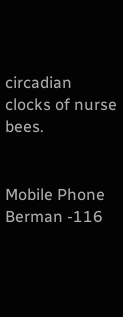circadian clocks of nurse bees.


Mobile Phone
Berman -116